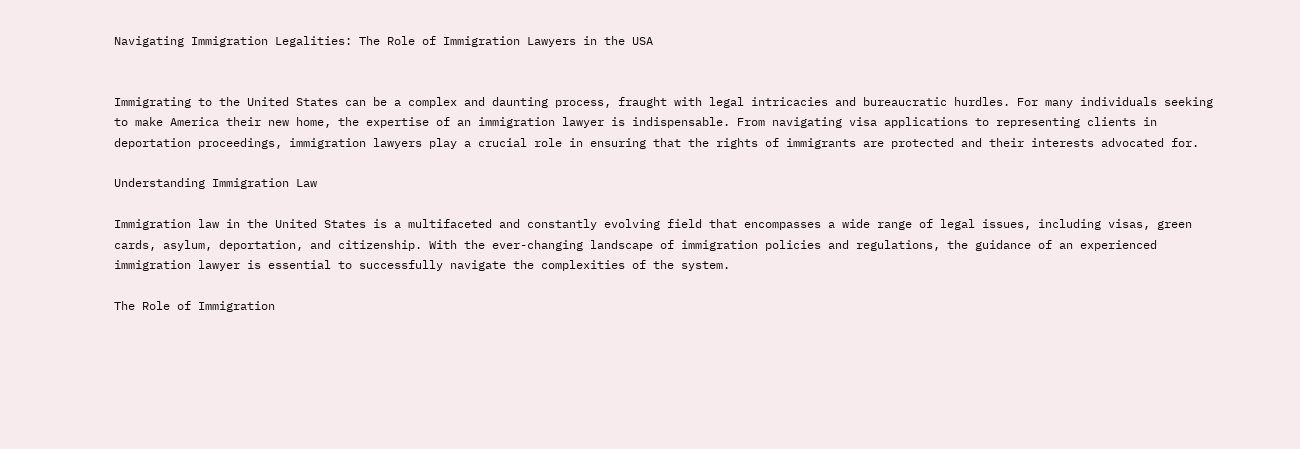Navigating Immigration Legalities: The Role of Immigration Lawyers in the USA


Immigrating to the United States can be a complex and daunting process, fraught with legal intricacies and bureaucratic hurdles. For many individuals seeking to make America their new home, the expertise of an immigration lawyer is indispensable. From navigating visa applications to representing clients in deportation proceedings, immigration lawyers play a crucial role in ensuring that the rights of immigrants are protected and their interests advocated for.

Understanding Immigration Law

Immigration law in the United States is a multifaceted and constantly evolving field that encompasses a wide range of legal issues, including visas, green cards, asylum, deportation, and citizenship. With the ever-changing landscape of immigration policies and regulations, the guidance of an experienced immigration lawyer is essential to successfully navigate the complexities of the system.

The Role of Immigration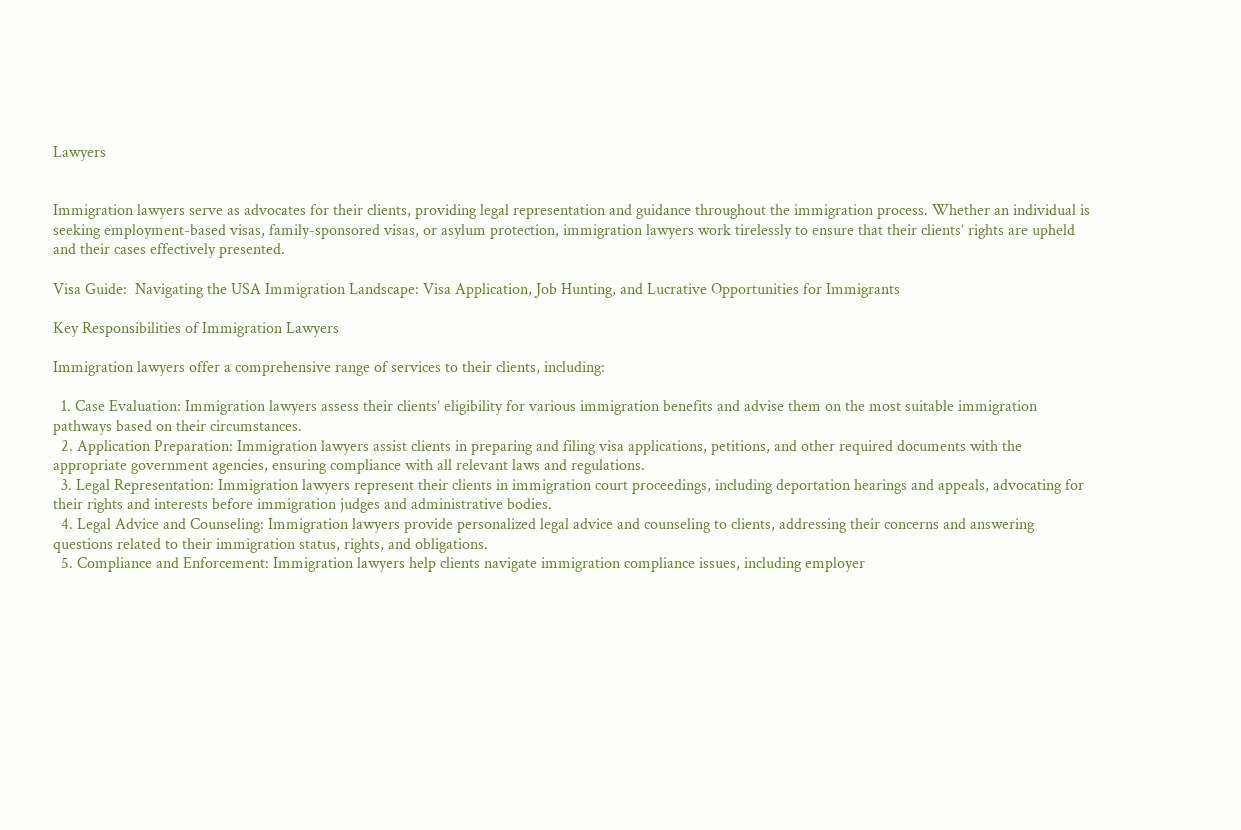Lawyers


Immigration lawyers serve as advocates for their clients, providing legal representation and guidance throughout the immigration process. Whether an individual is seeking employment-based visas, family-sponsored visas, or asylum protection, immigration lawyers work tirelessly to ensure that their clients’ rights are upheld and their cases effectively presented.

Visa Guide:  Navigating the USA Immigration Landscape: Visa Application, Job Hunting, and Lucrative Opportunities for Immigrants

Key Responsibilities of Immigration Lawyers

Immigration lawyers offer a comprehensive range of services to their clients, including:

  1. Case Evaluation: Immigration lawyers assess their clients’ eligibility for various immigration benefits and advise them on the most suitable immigration pathways based on their circumstances.
  2. Application Preparation: Immigration lawyers assist clients in preparing and filing visa applications, petitions, and other required documents with the appropriate government agencies, ensuring compliance with all relevant laws and regulations.
  3. Legal Representation: Immigration lawyers represent their clients in immigration court proceedings, including deportation hearings and appeals, advocating for their rights and interests before immigration judges and administrative bodies.
  4. Legal Advice and Counseling: Immigration lawyers provide personalized legal advice and counseling to clients, addressing their concerns and answering questions related to their immigration status, rights, and obligations.
  5. Compliance and Enforcement: Immigration lawyers help clients navigate immigration compliance issues, including employer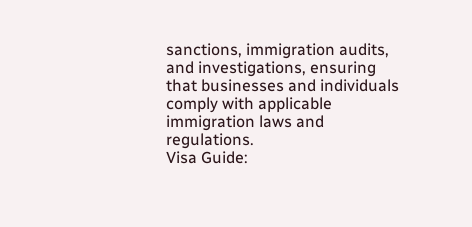sanctions, immigration audits, and investigations, ensuring that businesses and individuals comply with applicable immigration laws and regulations.
Visa Guide: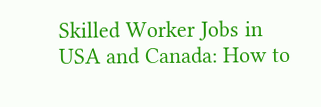Skilled Worker Jobs in USA and Canada: How to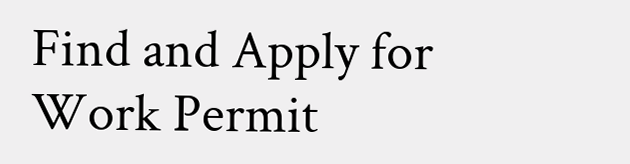Find and Apply for Work Permit